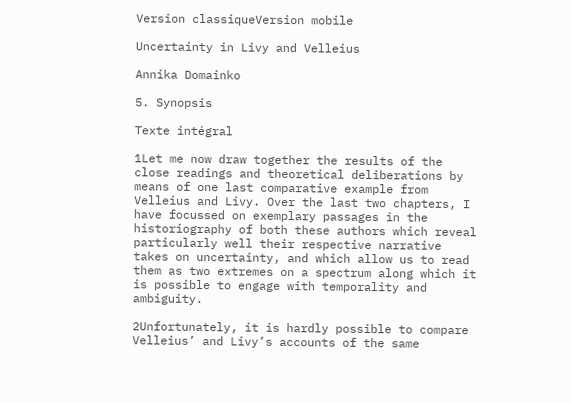Version classiqueVersion mobile

Uncertainty in Livy and Velleius

Annika Domainko

5. Synopsis

Texte intégral

1Let me now draw together the results of the close readings and theoretical deliberations by means of one last comparative example from Velleius and Livy. Over the last two chapters, I have focussed on exemplary passages in the historiography of both these authors which reveal particularly well their respective narrative takes on uncertainty, and which allow us to read them as two extremes on a spectrum along which it is possible to engage with temporality and ambiguity.

2Unfortunately, it is hardly possible to compare Velleius’ and Livy’s accounts of the same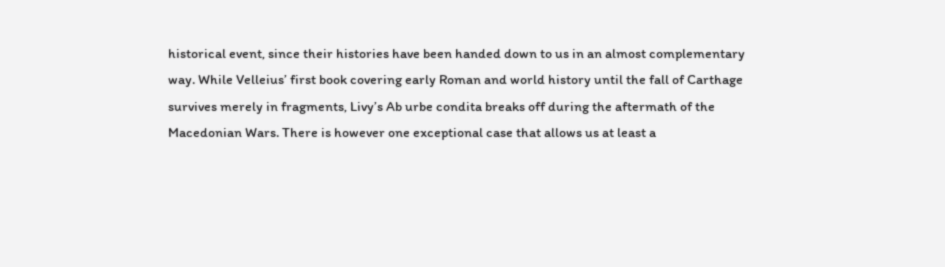historical event, since their histories have been handed down to us in an almost complementary way. While Velleius’ first book covering early Roman and world history until the fall of Carthage survives merely in fragments, Livy’s Ab urbe condita breaks off during the aftermath of the Macedonian Wars. There is however one exceptional case that allows us at least a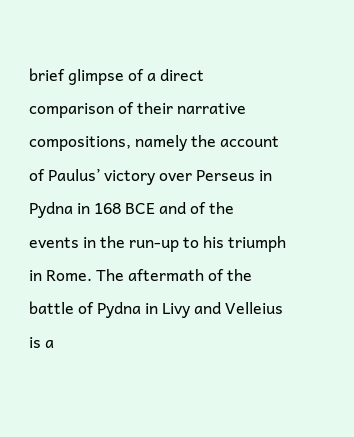brief glimpse of a direct comparison of their narrative compositions, namely the account of Paulus’ victory over Perseus in Pydna in 168 BCE and of the events in the run-up to his triumph in Rome. The aftermath of the battle of Pydna in Livy and Velleius is a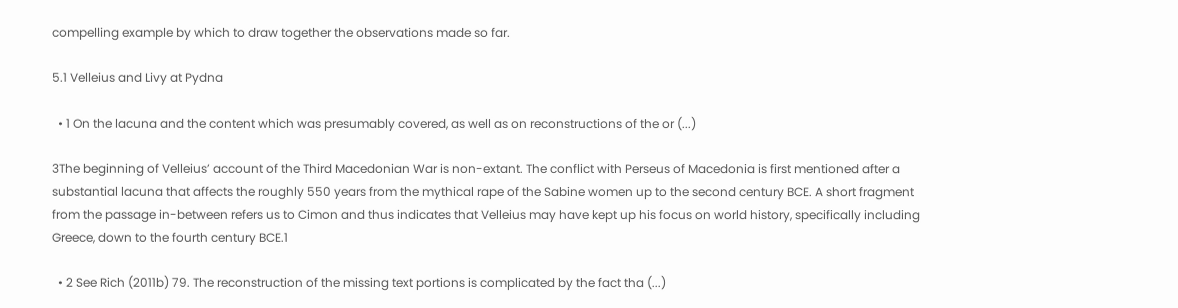compelling example by which to draw together the observations made so far.

5.1 Velleius and Livy at Pydna

  • 1 On the lacuna and the content which was presumably covered, as well as on reconstructions of the or (...)

3The beginning of Velleius’ account of the Third Macedonian War is non-extant. The conflict with Perseus of Macedonia is first mentioned after a substantial lacuna that affects the roughly 550 years from the mythical rape of the Sabine women up to the second century BCE. A short fragment from the passage in-between refers us to Cimon and thus indicates that Velleius may have kept up his focus on world history, specifically including Greece, down to the fourth century BCE.1

  • 2 See Rich (2011b) 79. The reconstruction of the missing text portions is complicated by the fact tha (...)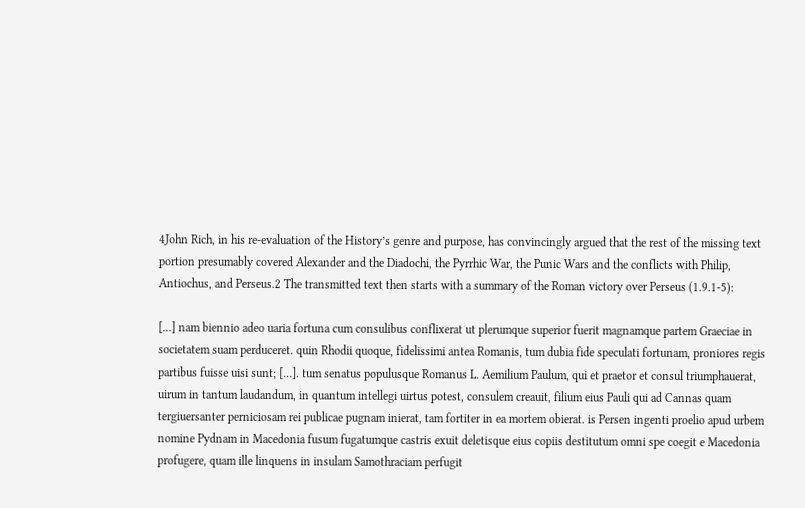4John Rich, in his re-evaluation of the History’s genre and purpose, has convincingly argued that the rest of the missing text portion presumably covered Alexander and the Diadochi, the Pyrrhic War, the Punic Wars and the conflicts with Philip, Antiochus, and Perseus.2 The transmitted text then starts with a summary of the Roman victory over Perseus (1.9.1-5):

[…] nam biennio adeo uaria fortuna cum consulibus conflixerat ut plerumque superior fuerit magnamque partem Graeciae in societatem suam perduceret. quin Rhodii quoque, fidelissimi antea Romanis, tum dubia fide speculati fortunam, proniores regis partibus fuisse uisi sunt; […]. tum senatus populusque Romanus L. Aemilium Paulum, qui et praetor et consul triumphauerat, uirum in tantum laudandum, in quantum intellegi uirtus potest, consulem creauit, filium eius Pauli qui ad Cannas quam tergiuersanter perniciosam rei publicae pugnam inierat, tam fortiter in ea mortem obierat. is Persen ingenti proelio apud urbem nomine Pydnam in Macedonia fusum fugatumque castris exuit deletisque eius copiis destitutum omni spe coegit e Macedonia profugere, quam ille linquens in insulam Samothraciam perfugit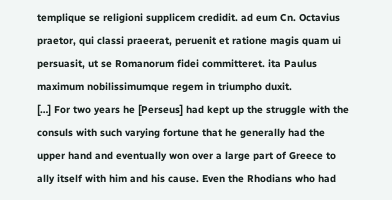templique se religioni supplicem credidit. ad eum Cn. Octavius praetor, qui classi praeerat, peruenit et ratione magis quam ui persuasit, ut se Romanorum fidei committeret. ita Paulus maximum nobilissimumque regem in triumpho duxit.
[…] For two years he [Perseus] had kept up the struggle with the consuls with such varying fortune that he generally had the upper hand and eventually won over a large part of Greece to ally itself with him and his cause. Even the Rhodians who had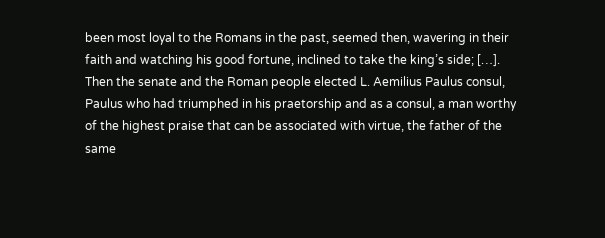been most loyal to the Romans in the past, seemed then, wavering in their faith and watching his good fortune, inclined to take the king’s side; […]. Then the senate and the Roman people elected L. Aemilius Paulus consul, Paulus who had triumphed in his praetorship and as a consul, a man worthy of the highest praise that can be associated with virtue, the father of the same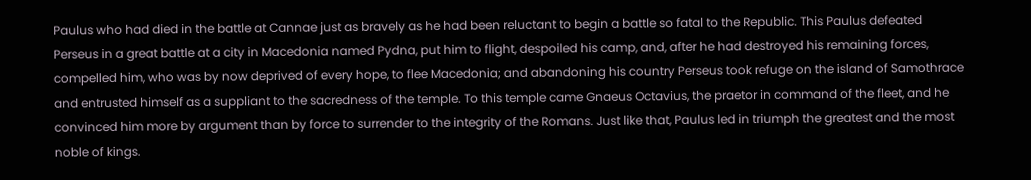Paulus who had died in the battle at Cannae just as bravely as he had been reluctant to begin a battle so fatal to the Republic. This Paulus defeated Perseus in a great battle at a city in Macedonia named Pydna, put him to flight, despoiled his camp, and, after he had destroyed his remaining forces, compelled him, who was by now deprived of every hope, to flee Macedonia; and abandoning his country Perseus took refuge on the island of Samothrace and entrusted himself as a suppliant to the sacredness of the temple. To this temple came Gnaeus Octavius, the praetor in command of the fleet, and he convinced him more by argument than by force to surrender to the integrity of the Romans. Just like that, Paulus led in triumph the greatest and the most noble of kings.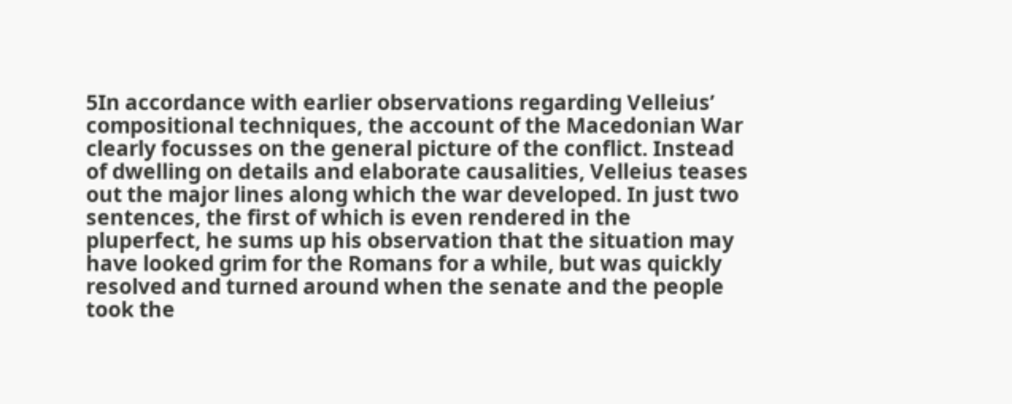5In accordance with earlier observations regarding Velleius’ compositional techniques, the account of the Macedonian War clearly focusses on the general picture of the conflict. Instead of dwelling on details and elaborate causalities, Velleius teases out the major lines along which the war developed. In just two sentences, the first of which is even rendered in the pluperfect, he sums up his observation that the situation may have looked grim for the Romans for a while, but was quickly resolved and turned around when the senate and the people took the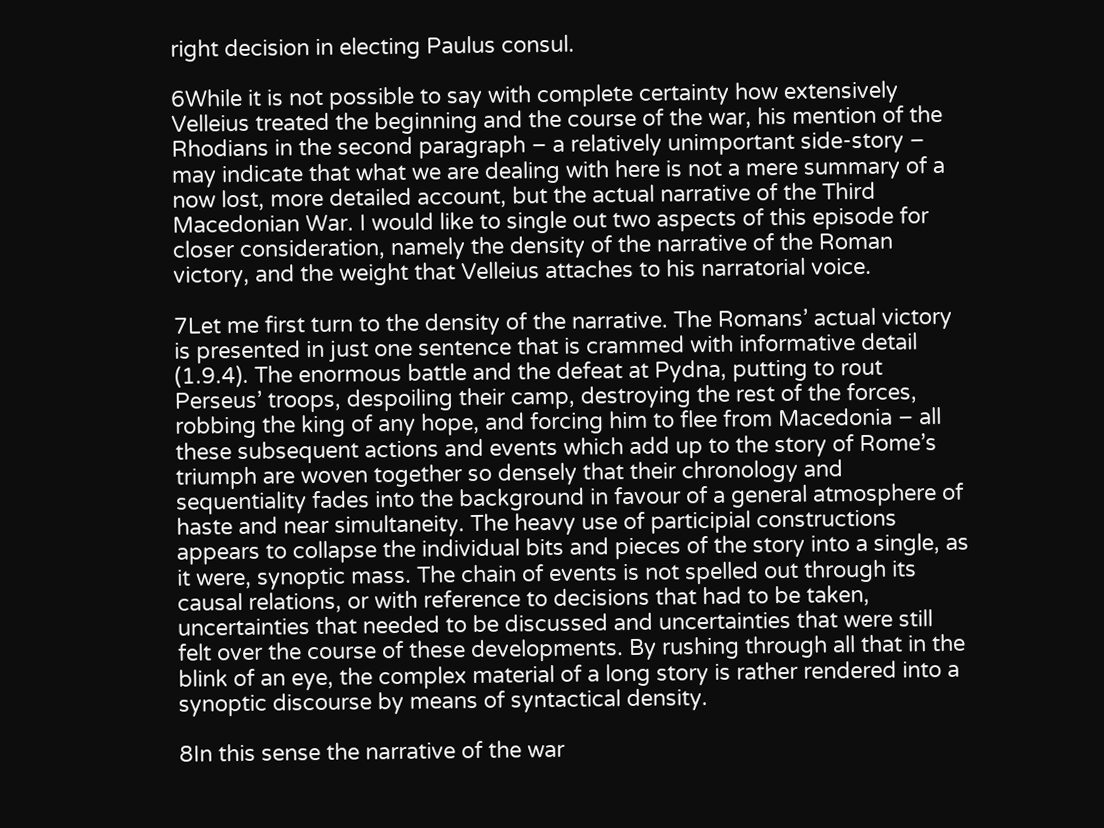right decision in electing Paulus consul.

6While it is not possible to say with complete certainty how extensively Velleius treated the beginning and the course of the war, his mention of the Rhodians in the second paragraph – a relatively unimportant side-story – may indicate that what we are dealing with here is not a mere summary of a now lost, more detailed account, but the actual narrative of the Third Macedonian War. I would like to single out two aspects of this episode for closer consideration, namely the density of the narrative of the Roman victory, and the weight that Velleius attaches to his narratorial voice.

7Let me first turn to the density of the narrative. The Romans’ actual victory is presented in just one sentence that is crammed with informative detail (1.9.4). The enormous battle and the defeat at Pydna, putting to rout Perseus’ troops, despoiling their camp, destroying the rest of the forces, robbing the king of any hope, and forcing him to flee from Macedonia – all these subsequent actions and events which add up to the story of Rome’s triumph are woven together so densely that their chronology and sequentiality fades into the background in favour of a general atmosphere of haste and near simultaneity. The heavy use of participial constructions appears to collapse the individual bits and pieces of the story into a single, as it were, synoptic mass. The chain of events is not spelled out through its causal relations, or with reference to decisions that had to be taken, uncertainties that needed to be discussed and uncertainties that were still felt over the course of these developments. By rushing through all that in the blink of an eye, the complex material of a long story is rather rendered into a synoptic discourse by means of syntactical density.

8In this sense the narrative of the war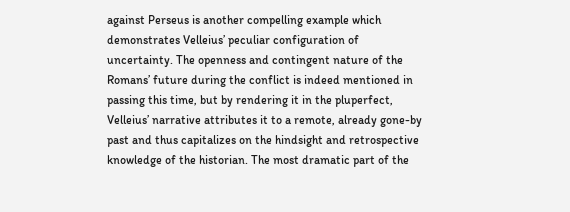against Perseus is another compelling example which demonstrates Velleius’ peculiar configuration of uncertainty. The openness and contingent nature of the Romans’ future during the conflict is indeed mentioned in passing this time, but by rendering it in the pluperfect, Velleius’ narrative attributes it to a remote, already gone-by past and thus capitalizes on the hindsight and retrospective knowledge of the historian. The most dramatic part of the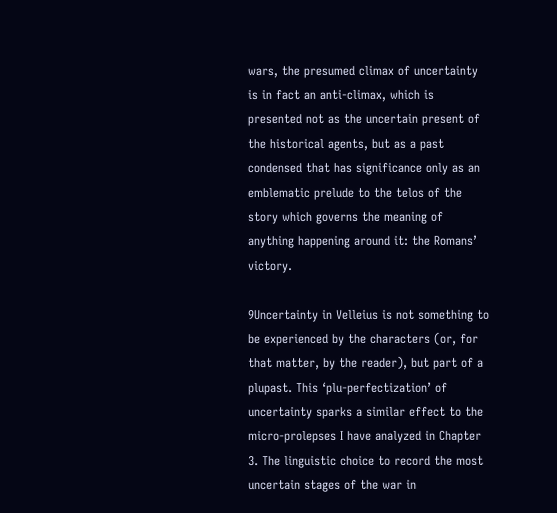wars, the presumed climax of uncertainty is in fact an anti-climax, which is presented not as the uncertain present of the historical agents, but as a past condensed that has significance only as an emblematic prelude to the telos of the story which governs the meaning of anything happening around it: the Romans’ victory.

9Uncertainty in Velleius is not something to be experienced by the characters (or, for that matter, by the reader), but part of a plupast. This ‘plu-perfectization’ of uncertainty sparks a similar effect to the micro-prolepses I have analyzed in Chapter 3. The linguistic choice to record the most uncertain stages of the war in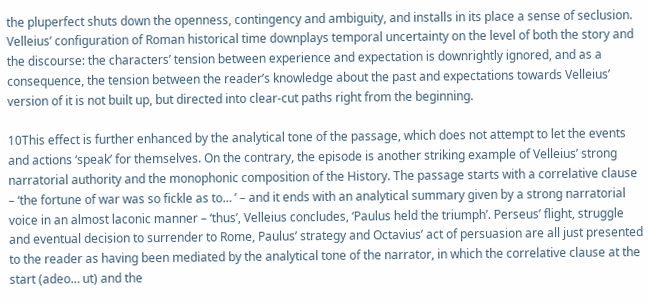the pluperfect shuts down the openness, contingency and ambiguity, and installs in its place a sense of seclusion. Velleius’ configuration of Roman historical time downplays temporal uncertainty on the level of both the story and the discourse: the characters’ tension between experience and expectation is downrightly ignored, and as a consequence, the tension between the reader’s knowledge about the past and expectations towards Velleius’ version of it is not built up, but directed into clear-cut paths right from the beginning.

10This effect is further enhanced by the analytical tone of the passage, which does not attempt to let the events and actions ‘speak’ for themselves. On the contrary, the episode is another striking example of Velleius’ strong narratorial authority and the monophonic composition of the History. The passage starts with a correlative clause – ‘the fortune of war was so fickle as to… ’ – and it ends with an analytical summary given by a strong narratorial voice in an almost laconic manner – ‘thus’, Velleius concludes, ‘Paulus held the triumph’. Perseus’ flight, struggle and eventual decision to surrender to Rome, Paulus’ strategy and Octavius’ act of persuasion are all just presented to the reader as having been mediated by the analytical tone of the narrator, in which the correlative clause at the start (adeo… ut) and the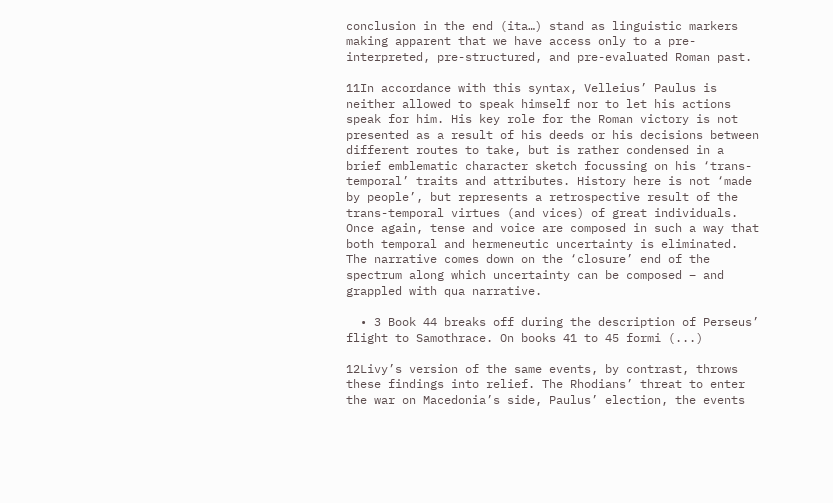conclusion in the end (ita…) stand as linguistic markers making apparent that we have access only to a pre-interpreted, pre-structured, and pre-evaluated Roman past.

11In accordance with this syntax, Velleius’ Paulus is neither allowed to speak himself nor to let his actions speak for him. His key role for the Roman victory is not presented as a result of his deeds or his decisions between different routes to take, but is rather condensed in a brief emblematic character sketch focussing on his ‘trans-temporal’ traits and attributes. History here is not ‘made by people’, but represents a retrospective result of the trans-temporal virtues (and vices) of great individuals. Once again, tense and voice are composed in such a way that both temporal and hermeneutic uncertainty is eliminated. The narrative comes down on the ‘closure’ end of the spectrum along which uncertainty can be composed – and grappled with qua narrative.

  • 3 Book 44 breaks off during the description of Perseus’ flight to Samothrace. On books 41 to 45 formi (...)

12Livy’s version of the same events, by contrast, throws these findings into relief. The Rhodians’ threat to enter the war on Macedonia’s side, Paulus’ election, the events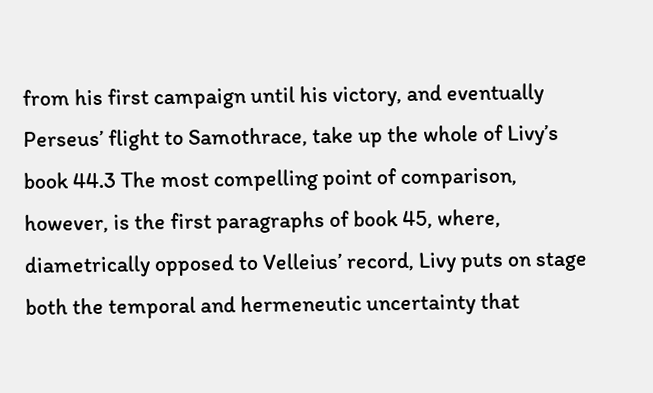from his first campaign until his victory, and eventually Perseus’ flight to Samothrace, take up the whole of Livy’s book 44.3 The most compelling point of comparison, however, is the first paragraphs of book 45, where, diametrically opposed to Velleius’ record, Livy puts on stage both the temporal and hermeneutic uncertainty that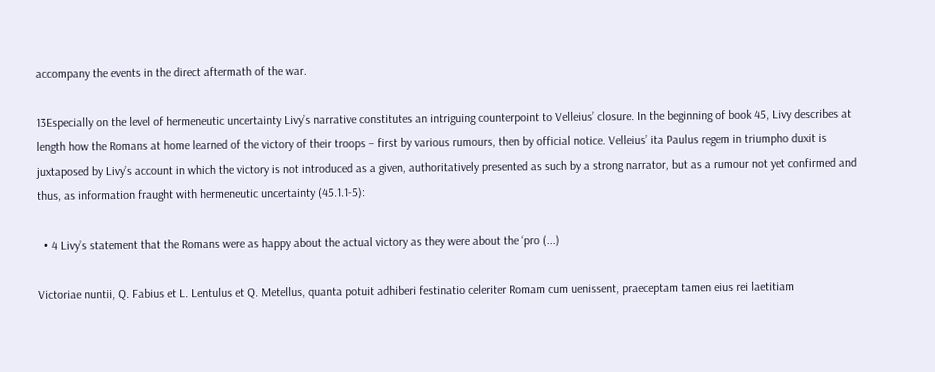accompany the events in the direct aftermath of the war.

13Especially on the level of hermeneutic uncertainty Livy’s narrative constitutes an intriguing counterpoint to Velleius’ closure. In the beginning of book 45, Livy describes at length how the Romans at home learned of the victory of their troops – first by various rumours, then by official notice. Velleius’ ita Paulus regem in triumpho duxit is juxtaposed by Livy’s account in which the victory is not introduced as a given, authoritatively presented as such by a strong narrator, but as a rumour not yet confirmed and thus, as information fraught with hermeneutic uncertainty (45.1.1-5):

  • 4 Livy’s statement that the Romans were as happy about the actual victory as they were about the ‘pro (...)

Victoriae nuntii, Q. Fabius et L. Lentulus et Q. Metellus, quanta potuit adhiberi festinatio celeriter Romam cum uenissent, praeceptam tamen eius rei laetitiam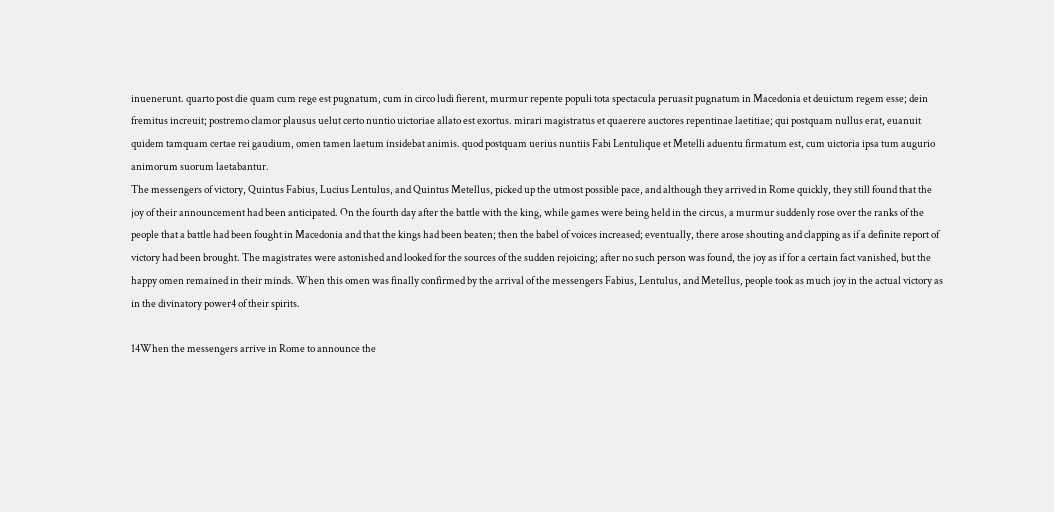inuenerunt. quarto post die quam cum rege est pugnatum, cum in circo ludi fierent, murmur repente populi tota spectacula peruasit pugnatum in Macedonia et deuictum regem esse; dein fremitus increuit; postremo clamor plausus uelut certo nuntio uictoriae allato est exortus. mirari magistratus et quaerere auctores repentinae laetitiae; qui postquam nullus erat, euanuit quidem tamquam certae rei gaudium, omen tamen laetum insidebat animis. quod postquam uerius nuntiis Fabi Lentulique et Metelli aduentu firmatum est, cum uictoria ipsa tum augurio animorum suorum laetabantur.
The messengers of victory, Quintus Fabius, Lucius Lentulus, and Quintus Metellus, picked up the utmost possible pace, and although they arrived in Rome quickly, they still found that the joy of their announcement had been anticipated. On the fourth day after the battle with the king, while games were being held in the circus, a murmur suddenly rose over the ranks of the people that a battle had been fought in Macedonia and that the kings had been beaten; then the babel of voices increased; eventually, there arose shouting and clapping as if a definite report of victory had been brought. The magistrates were astonished and looked for the sources of the sudden rejoicing; after no such person was found, the joy as if for a certain fact vanished, but the happy omen remained in their minds. When this omen was finally confirmed by the arrival of the messengers Fabius, Lentulus, and Metellus, people took as much joy in the actual victory as in the divinatory power4 of their spirits.

14When the messengers arrive in Rome to announce the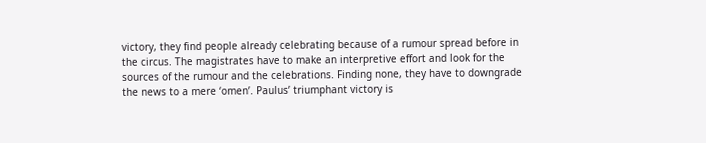victory, they find people already celebrating because of a rumour spread before in the circus. The magistrates have to make an interpretive effort and look for the sources of the rumour and the celebrations. Finding none, they have to downgrade the news to a mere ‘omen’. Paulus’ triumphant victory is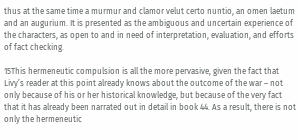thus at the same time a murmur and clamor velut certo nuntio, an omen laetum and an augurium. It is presented as the ambiguous and uncertain experience of the characters, as open to and in need of interpretation, evaluation, and efforts of fact checking.

15This hermeneutic compulsion is all the more pervasive, given the fact that Livy’s reader at this point already knows about the outcome of the war – not only because of his or her historical knowledge, but because of the very fact that it has already been narrated out in detail in book 44. As a result, there is not only the hermeneutic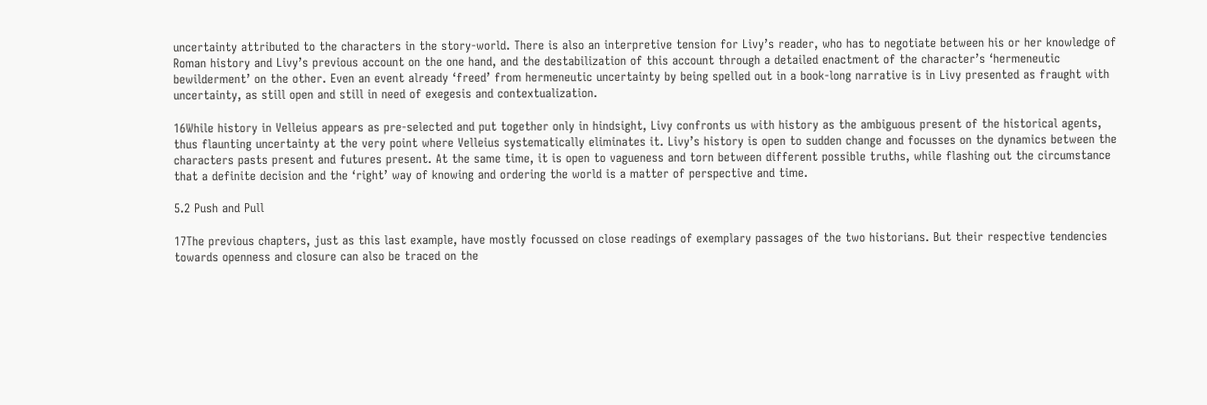uncertainty attributed to the characters in the story-world. There is also an interpretive tension for Livy’s reader, who has to negotiate between his or her knowledge of Roman history and Livy’s previous account on the one hand, and the destabilization of this account through a detailed enactment of the character’s ‘hermeneutic bewilderment’ on the other. Even an event already ‘freed’ from hermeneutic uncertainty by being spelled out in a book-long narrative is in Livy presented as fraught with uncertainty, as still open and still in need of exegesis and contextualization.

16While history in Velleius appears as pre-selected and put together only in hindsight, Livy confronts us with history as the ambiguous present of the historical agents, thus flaunting uncertainty at the very point where Velleius systematically eliminates it. Livy’s history is open to sudden change and focusses on the dynamics between the characters pasts present and futures present. At the same time, it is open to vagueness and torn between different possible truths, while flashing out the circumstance that a definite decision and the ‘right’ way of knowing and ordering the world is a matter of perspective and time.

5.2 Push and Pull

17The previous chapters, just as this last example, have mostly focussed on close readings of exemplary passages of the two historians. But their respective tendencies towards openness and closure can also be traced on the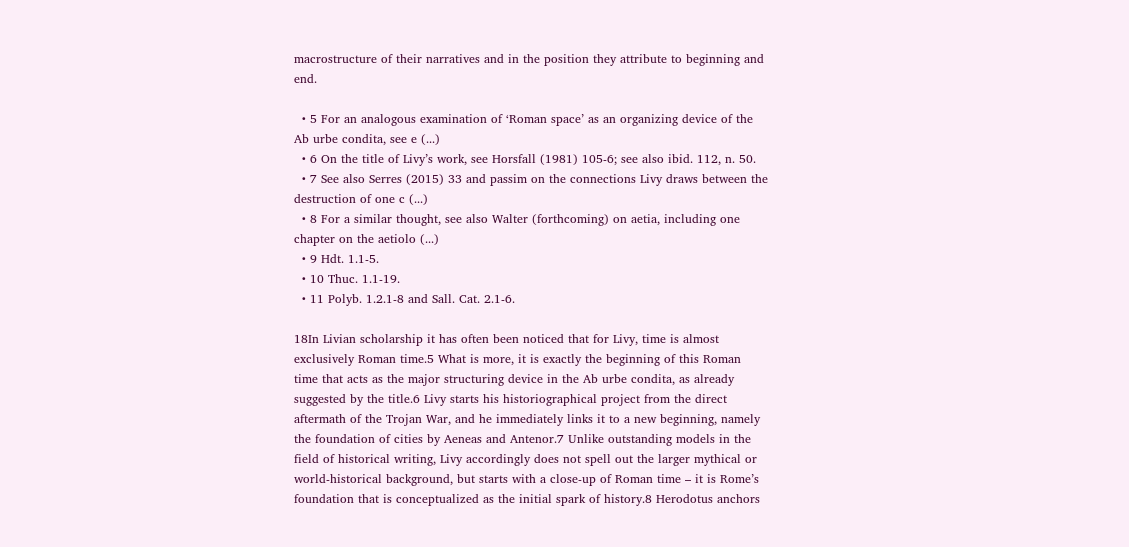macrostructure of their narratives and in the position they attribute to beginning and end.

  • 5 For an analogous examination of ‘Roman space’ as an organizing device of the Ab urbe condita, see e (...)
  • 6 On the title of Livy’s work, see Horsfall (1981) 105-6; see also ibid. 112, n. 50.
  • 7 See also Serres (2015) 33 and passim on the connections Livy draws between the destruction of one c (...)
  • 8 For a similar thought, see also Walter (forthcoming) on aetia, including one chapter on the aetiolo (...)
  • 9 Hdt. 1.1-5.
  • 10 Thuc. 1.1-19.
  • 11 Polyb. 1.2.1-8 and Sall. Cat. 2.1-6.

18In Livian scholarship it has often been noticed that for Livy, time is almost exclusively Roman time.5 What is more, it is exactly the beginning of this Roman time that acts as the major structuring device in the Ab urbe condita, as already suggested by the title.6 Livy starts his historiographical project from the direct aftermath of the Trojan War, and he immediately links it to a new beginning, namely the foundation of cities by Aeneas and Antenor.7 Unlike outstanding models in the field of historical writing, Livy accordingly does not spell out the larger mythical or world-historical background, but starts with a close-up of Roman time – it is Rome’s foundation that is conceptualized as the initial spark of history.8 Herodotus anchors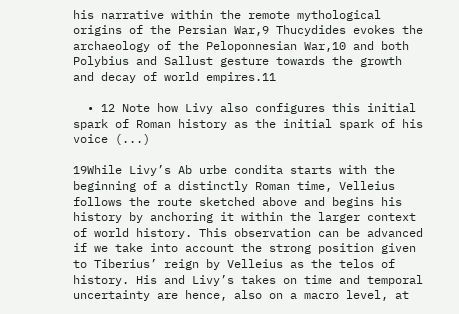his narrative within the remote mythological origins of the Persian War,9 Thucydides evokes the archaeology of the Peloponnesian War,10 and both Polybius and Sallust gesture towards the growth and decay of world empires.11

  • 12 Note how Livy also configures this initial spark of Roman history as the initial spark of his voice (...)

19While Livy’s Ab urbe condita starts with the beginning of a distinctly Roman time, Velleius follows the route sketched above and begins his history by anchoring it within the larger context of world history. This observation can be advanced if we take into account the strong position given to Tiberius’ reign by Velleius as the telos of history. His and Livy’s takes on time and temporal uncertainty are hence, also on a macro level, at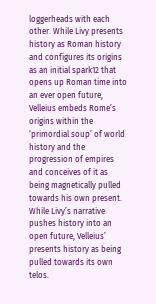loggerheads with each other. While Livy presents history as Roman history and configures its origins as an initial spark12 that opens up Roman time into an ever open future, Velleius embeds Rome’s origins within the ‘primordial soup’ of world history and the progression of empires and conceives of it as being magnetically pulled towards his own present. While Livy’s narrative pushes history into an open future, Velleius’ presents history as being pulled towards its own telos.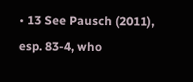• 13 See Pausch (2011), esp. 83-4, who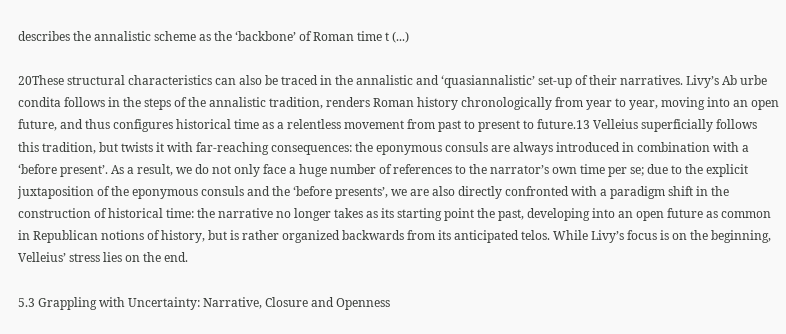describes the annalistic scheme as the ‘backbone’ of Roman time t (...)

20These structural characteristics can also be traced in the annalistic and ‘quasiannalistic’ set-up of their narratives. Livy’s Ab urbe condita follows in the steps of the annalistic tradition, renders Roman history chronologically from year to year, moving into an open future, and thus configures historical time as a relentless movement from past to present to future.13 Velleius superficially follows this tradition, but twists it with far-reaching consequences: the eponymous consuls are always introduced in combination with a ‘before present’. As a result, we do not only face a huge number of references to the narrator’s own time per se; due to the explicit juxtaposition of the eponymous consuls and the ‘before presents’, we are also directly confronted with a paradigm shift in the construction of historical time: the narrative no longer takes as its starting point the past, developing into an open future as common in Republican notions of history, but is rather organized backwards from its anticipated telos. While Livy’s focus is on the beginning, Velleius’ stress lies on the end.

5.3 Grappling with Uncertainty: Narrative, Closure and Openness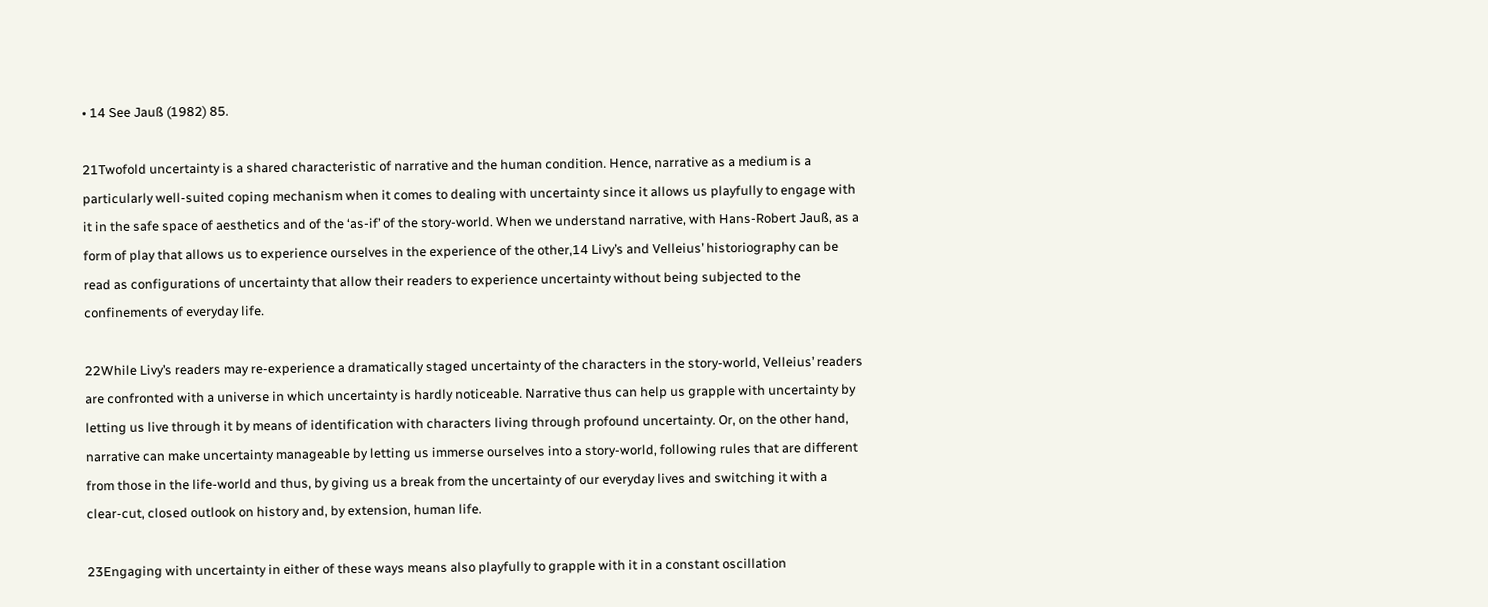• 14 See Jauß (1982) 85.

21Twofold uncertainty is a shared characteristic of narrative and the human condition. Hence, narrative as a medium is a particularly well-suited coping mechanism when it comes to dealing with uncertainty since it allows us playfully to engage with it in the safe space of aesthetics and of the ‘as-if’ of the story-world. When we understand narrative, with Hans-Robert Jauß, as a form of play that allows us to experience ourselves in the experience of the other,14 Livy’s and Velleius’ historiography can be read as configurations of uncertainty that allow their readers to experience uncertainty without being subjected to the confinements of everyday life.

22While Livy’s readers may re-experience a dramatically staged uncertainty of the characters in the story-world, Velleius’ readers are confronted with a universe in which uncertainty is hardly noticeable. Narrative thus can help us grapple with uncertainty by letting us live through it by means of identification with characters living through profound uncertainty. Or, on the other hand, narrative can make uncertainty manageable by letting us immerse ourselves into a story-world, following rules that are different from those in the life-world and thus, by giving us a break from the uncertainty of our everyday lives and switching it with a clear-cut, closed outlook on history and, by extension, human life.

23Engaging with uncertainty in either of these ways means also playfully to grapple with it in a constant oscillation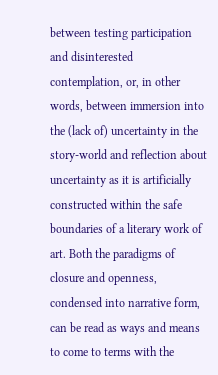between testing participation and disinterested contemplation, or, in other words, between immersion into the (lack of) uncertainty in the story-world and reflection about uncertainty as it is artificially constructed within the safe boundaries of a literary work of art. Both the paradigms of closure and openness, condensed into narrative form, can be read as ways and means to come to terms with the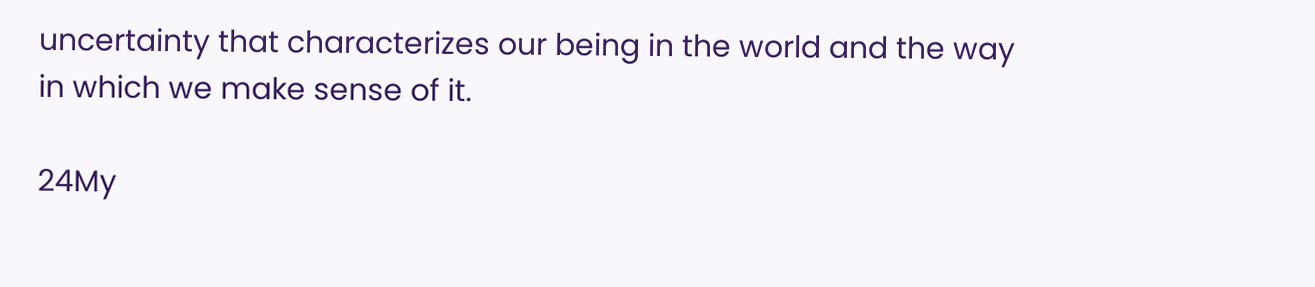uncertainty that characterizes our being in the world and the way in which we make sense of it.

24My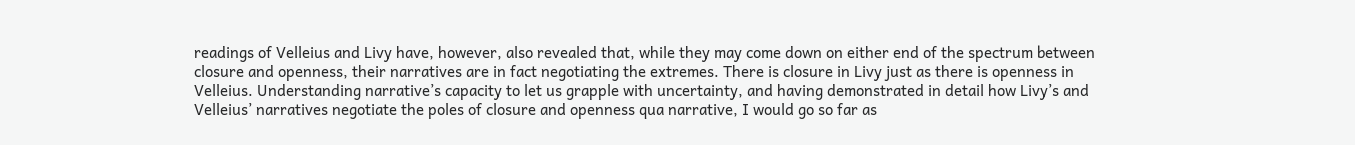readings of Velleius and Livy have, however, also revealed that, while they may come down on either end of the spectrum between closure and openness, their narratives are in fact negotiating the extremes. There is closure in Livy just as there is openness in Velleius. Understanding narrative’s capacity to let us grapple with uncertainty, and having demonstrated in detail how Livy’s and Velleius’ narratives negotiate the poles of closure and openness qua narrative, I would go so far as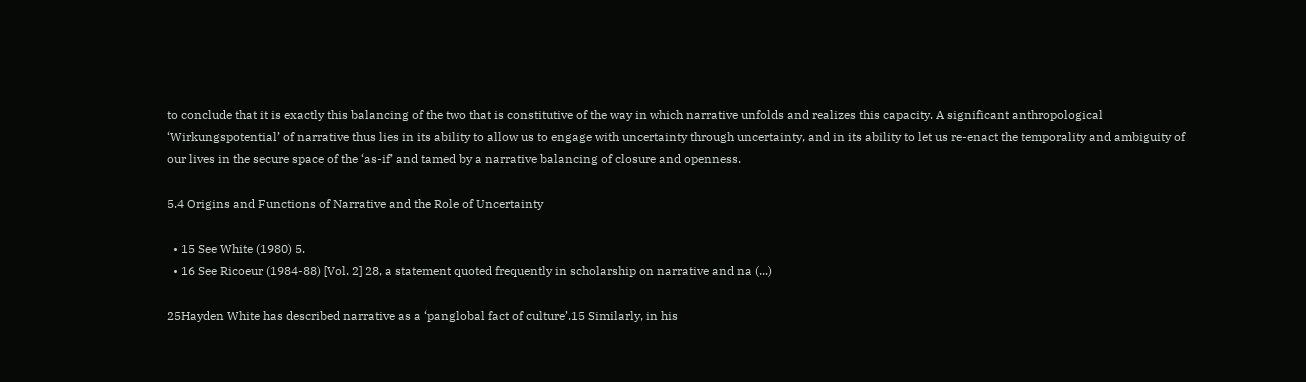to conclude that it is exactly this balancing of the two that is constitutive of the way in which narrative unfolds and realizes this capacity. A significant anthropological ‘Wirkungspotential’ of narrative thus lies in its ability to allow us to engage with uncertainty through uncertainty, and in its ability to let us re-enact the temporality and ambiguity of our lives in the secure space of the ‘as-if’ and tamed by a narrative balancing of closure and openness.

5.4 Origins and Functions of Narrative and the Role of Uncertainty

  • 15 See White (1980) 5.
  • 16 See Ricoeur (1984-88) [Vol. 2] 28, a statement quoted frequently in scholarship on narrative and na (...)

25Hayden White has described narrative as a ‘panglobal fact of culture’.15 Similarly, in his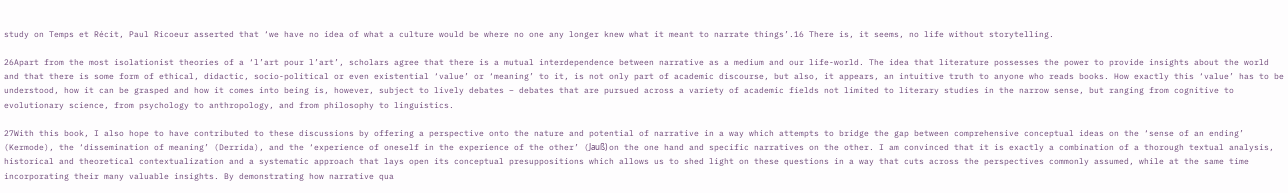study on Temps et Récit, Paul Ricoeur asserted that ‘we have no idea of what a culture would be where no one any longer knew what it meant to narrate things’.16 There is, it seems, no life without storytelling.

26Apart from the most isolationist theories of a ‘l’art pour l’art’, scholars agree that there is a mutual interdependence between narrative as a medium and our life-world. The idea that literature possesses the power to provide insights about the world and that there is some form of ethical, didactic, socio-political or even existential ‘value’ or ‘meaning’ to it, is not only part of academic discourse, but also, it appears, an intuitive truth to anyone who reads books. How exactly this ‘value’ has to be understood, how it can be grasped and how it comes into being is, however, subject to lively debates – debates that are pursued across a variety of academic fields not limited to literary studies in the narrow sense, but ranging from cognitive to evolutionary science, from psychology to anthropology, and from philosophy to linguistics.

27With this book, I also hope to have contributed to these discussions by offering a perspective onto the nature and potential of narrative in a way which attempts to bridge the gap between comprehensive conceptual ideas on the ‘sense of an ending’ (Kermode), the ‘dissemination of meaning’ (Derrida), and the ‘experience of oneself in the experience of the other’ (Jauß) on the one hand and specific narratives on the other. I am convinced that it is exactly a combination of a thorough textual analysis, historical and theoretical contextualization and a systematic approach that lays open its conceptual presuppositions which allows us to shed light on these questions in a way that cuts across the perspectives commonly assumed, while at the same time incorporating their many valuable insights. By demonstrating how narrative qua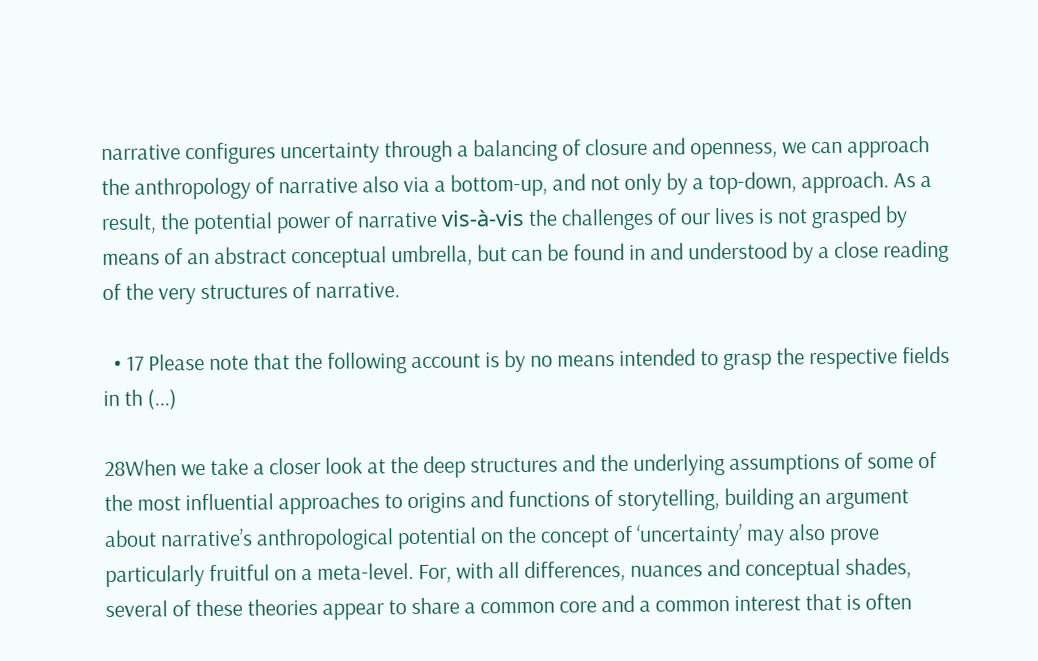narrative configures uncertainty through a balancing of closure and openness, we can approach the anthropology of narrative also via a bottom-up, and not only by a top-down, approach. As a result, the potential power of narrative vis-à-vis the challenges of our lives is not grasped by means of an abstract conceptual umbrella, but can be found in and understood by a close reading of the very structures of narrative.

  • 17 Please note that the following account is by no means intended to grasp the respective fields in th (...)

28When we take a closer look at the deep structures and the underlying assumptions of some of the most influential approaches to origins and functions of storytelling, building an argument about narrative’s anthropological potential on the concept of ‘uncertainty’ may also prove particularly fruitful on a meta-level. For, with all differences, nuances and conceptual shades, several of these theories appear to share a common core and a common interest that is often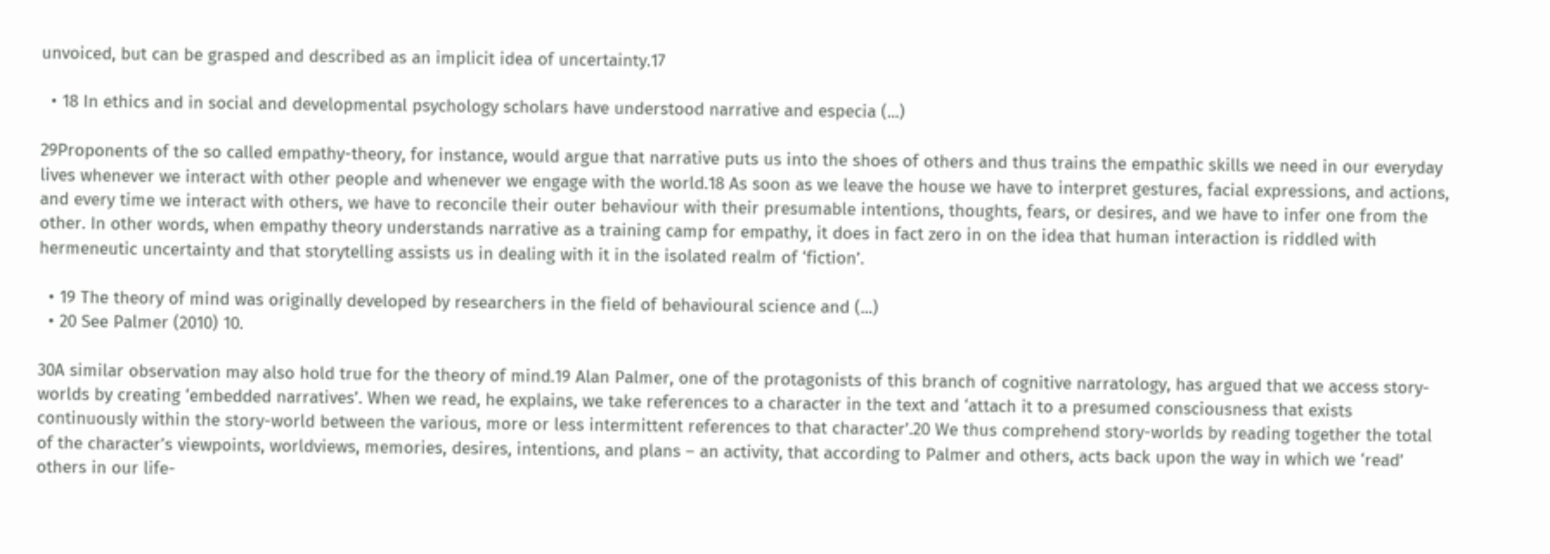unvoiced, but can be grasped and described as an implicit idea of uncertainty.17

  • 18 In ethics and in social and developmental psychology scholars have understood narrative and especia (...)

29Proponents of the so called empathy-theory, for instance, would argue that narrative puts us into the shoes of others and thus trains the empathic skills we need in our everyday lives whenever we interact with other people and whenever we engage with the world.18 As soon as we leave the house we have to interpret gestures, facial expressions, and actions, and every time we interact with others, we have to reconcile their outer behaviour with their presumable intentions, thoughts, fears, or desires, and we have to infer one from the other. In other words, when empathy theory understands narrative as a training camp for empathy, it does in fact zero in on the idea that human interaction is riddled with hermeneutic uncertainty and that storytelling assists us in dealing with it in the isolated realm of ‘fiction’.

  • 19 The theory of mind was originally developed by researchers in the field of behavioural science and (...)
  • 20 See Palmer (2010) 10.

30A similar observation may also hold true for the theory of mind.19 Alan Palmer, one of the protagonists of this branch of cognitive narratology, has argued that we access story-worlds by creating ‘embedded narratives’. When we read, he explains, we take references to a character in the text and ‘attach it to a presumed consciousness that exists continuously within the story-world between the various, more or less intermittent references to that character’.20 We thus comprehend story-worlds by reading together the total of the character’s viewpoints, worldviews, memories, desires, intentions, and plans – an activity, that according to Palmer and others, acts back upon the way in which we ‘read’ others in our life-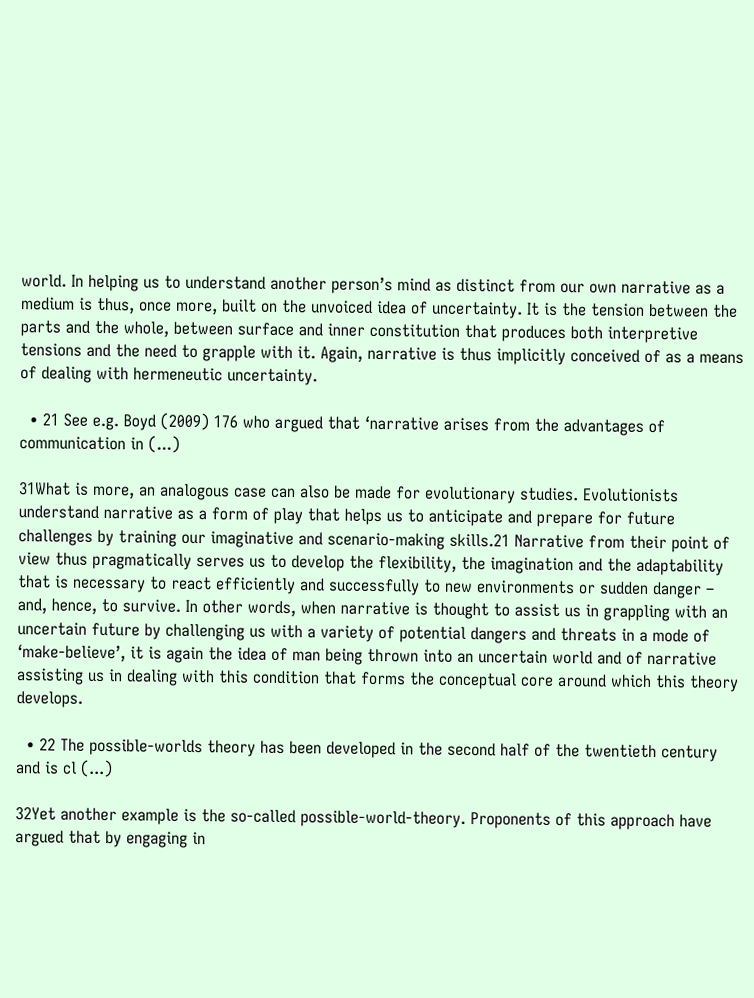world. In helping us to understand another person’s mind as distinct from our own narrative as a medium is thus, once more, built on the unvoiced idea of uncertainty. It is the tension between the parts and the whole, between surface and inner constitution that produces both interpretive tensions and the need to grapple with it. Again, narrative is thus implicitly conceived of as a means of dealing with hermeneutic uncertainty.

  • 21 See e.g. Boyd (2009) 176 who argued that ‘narrative arises from the advantages of communication in (...)

31What is more, an analogous case can also be made for evolutionary studies. Evolutionists understand narrative as a form of play that helps us to anticipate and prepare for future challenges by training our imaginative and scenario-making skills.21 Narrative from their point of view thus pragmatically serves us to develop the flexibility, the imagination and the adaptability that is necessary to react efficiently and successfully to new environments or sudden danger – and, hence, to survive. In other words, when narrative is thought to assist us in grappling with an uncertain future by challenging us with a variety of potential dangers and threats in a mode of ‘make-believe’, it is again the idea of man being thrown into an uncertain world and of narrative assisting us in dealing with this condition that forms the conceptual core around which this theory develops.

  • 22 The possible-worlds theory has been developed in the second half of the twentieth century and is cl (...)

32Yet another example is the so-called possible-world-theory. Proponents of this approach have argued that by engaging in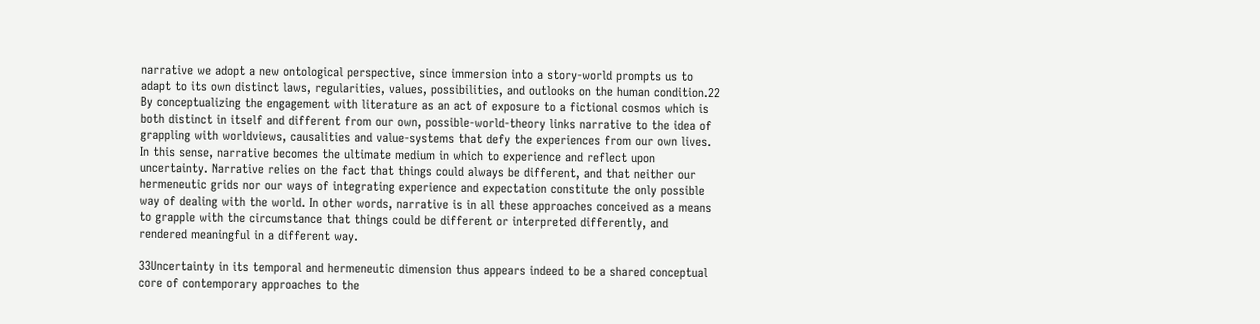narrative we adopt a new ontological perspective, since immersion into a story-world prompts us to adapt to its own distinct laws, regularities, values, possibilities, and outlooks on the human condition.22 By conceptualizing the engagement with literature as an act of exposure to a fictional cosmos which is both distinct in itself and different from our own, possible-world-theory links narrative to the idea of grappling with worldviews, causalities and value-systems that defy the experiences from our own lives. In this sense, narrative becomes the ultimate medium in which to experience and reflect upon uncertainty. Narrative relies on the fact that things could always be different, and that neither our hermeneutic grids nor our ways of integrating experience and expectation constitute the only possible way of dealing with the world. In other words, narrative is in all these approaches conceived as a means to grapple with the circumstance that things could be different or interpreted differently, and rendered meaningful in a different way.

33Uncertainty in its temporal and hermeneutic dimension thus appears indeed to be a shared conceptual core of contemporary approaches to the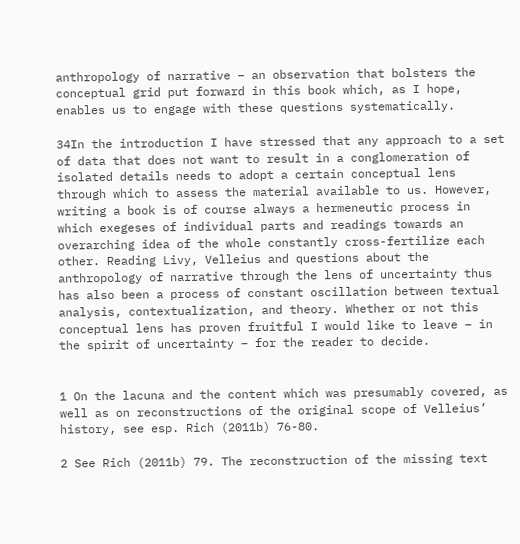anthropology of narrative – an observation that bolsters the conceptual grid put forward in this book which, as I hope, enables us to engage with these questions systematically.

34In the introduction I have stressed that any approach to a set of data that does not want to result in a conglomeration of isolated details needs to adopt a certain conceptual lens through which to assess the material available to us. However, writing a book is of course always a hermeneutic process in which exegeses of individual parts and readings towards an overarching idea of the whole constantly cross-fertilize each other. Reading Livy, Velleius and questions about the anthropology of narrative through the lens of uncertainty thus has also been a process of constant oscillation between textual analysis, contextualization, and theory. Whether or not this conceptual lens has proven fruitful I would like to leave – in the spirit of uncertainty – for the reader to decide.


1 On the lacuna and the content which was presumably covered, as well as on reconstructions of the original scope of Velleius’ history, see esp. Rich (2011b) 76-80.

2 See Rich (2011b) 79. The reconstruction of the missing text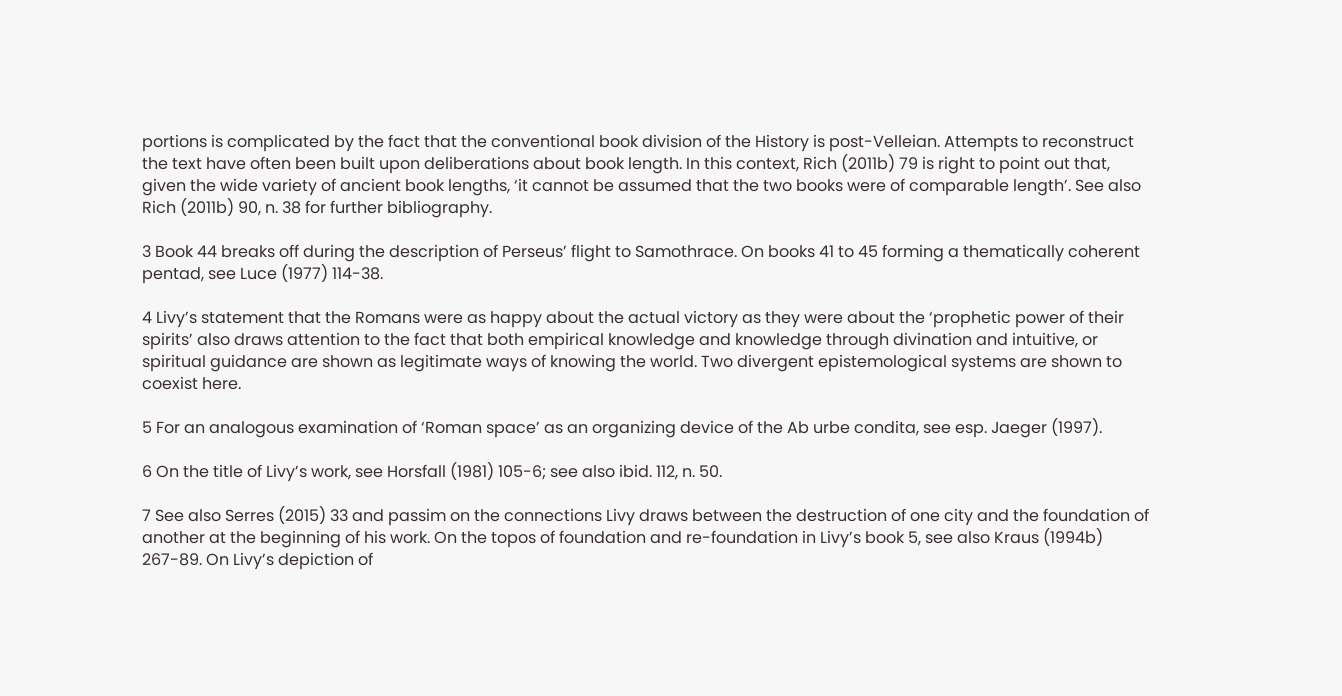portions is complicated by the fact that the conventional book division of the History is post-Velleian. Attempts to reconstruct the text have often been built upon deliberations about book length. In this context, Rich (2011b) 79 is right to point out that, given the wide variety of ancient book lengths, ‘it cannot be assumed that the two books were of comparable length’. See also Rich (2011b) 90, n. 38 for further bibliography.

3 Book 44 breaks off during the description of Perseus’ flight to Samothrace. On books 41 to 45 forming a thematically coherent pentad, see Luce (1977) 114-38.

4 Livy’s statement that the Romans were as happy about the actual victory as they were about the ‘prophetic power of their spirits’ also draws attention to the fact that both empirical knowledge and knowledge through divination and intuitive, or spiritual guidance are shown as legitimate ways of knowing the world. Two divergent epistemological systems are shown to coexist here.

5 For an analogous examination of ‘Roman space’ as an organizing device of the Ab urbe condita, see esp. Jaeger (1997).

6 On the title of Livy’s work, see Horsfall (1981) 105-6; see also ibid. 112, n. 50.

7 See also Serres (2015) 33 and passim on the connections Livy draws between the destruction of one city and the foundation of another at the beginning of his work. On the topos of foundation and re-foundation in Livy’s book 5, see also Kraus (1994b) 267-89. On Livy’s depiction of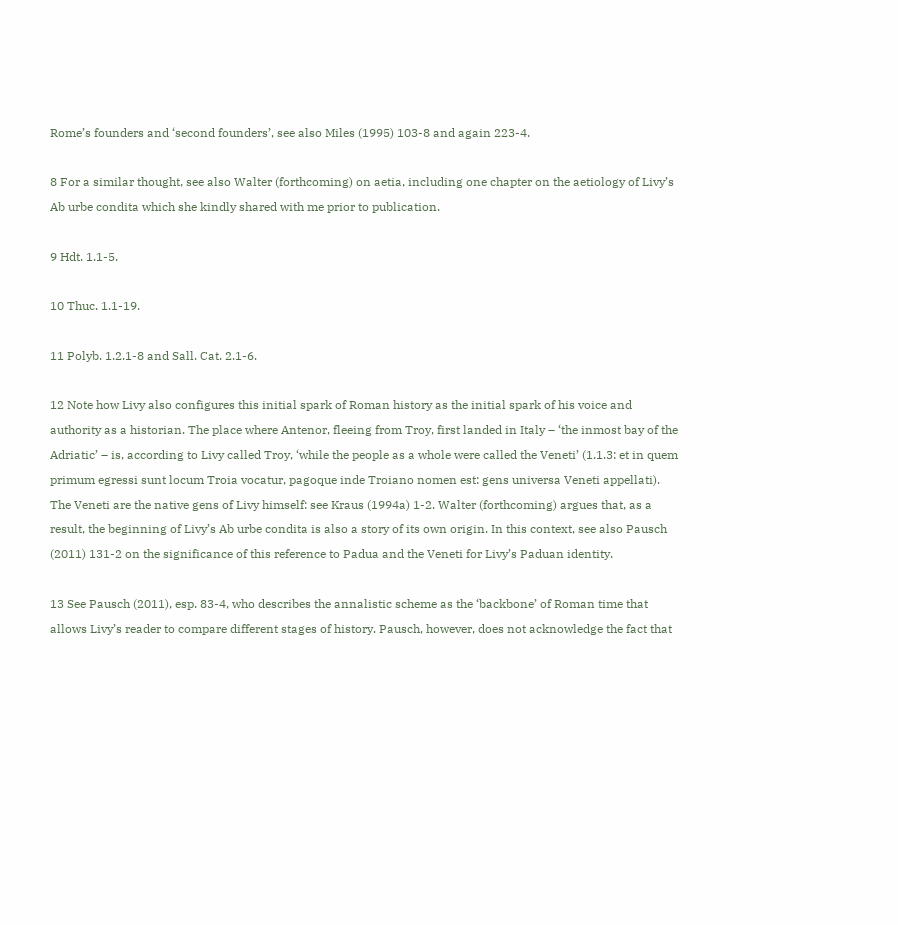Rome’s founders and ‘second founders’, see also Miles (1995) 103-8 and again 223-4.

8 For a similar thought, see also Walter (forthcoming) on aetia, including one chapter on the aetiology of Livy’s Ab urbe condita which she kindly shared with me prior to publication.

9 Hdt. 1.1-5.

10 Thuc. 1.1-19.

11 Polyb. 1.2.1-8 and Sall. Cat. 2.1-6.

12 Note how Livy also configures this initial spark of Roman history as the initial spark of his voice and authority as a historian. The place where Antenor, fleeing from Troy, first landed in Italy – ‘the inmost bay of the Adriatic’ – is, according to Livy called Troy, ‘while the people as a whole were called the Veneti’ (1.1.3: et in quem primum egressi sunt locum Troia vocatur, pagoque inde Troiano nomen est: gens universa Veneti appellati). The Veneti are the native gens of Livy himself: see Kraus (1994a) 1-2. Walter (forthcoming) argues that, as a result, the beginning of Livy’s Ab urbe condita is also a story of its own origin. In this context, see also Pausch (2011) 131-2 on the significance of this reference to Padua and the Veneti for Livy’s Paduan identity.

13 See Pausch (2011), esp. 83-4, who describes the annalistic scheme as the ‘backbone’ of Roman time that allows Livy’s reader to compare different stages of history. Pausch, however, does not acknowledge the fact that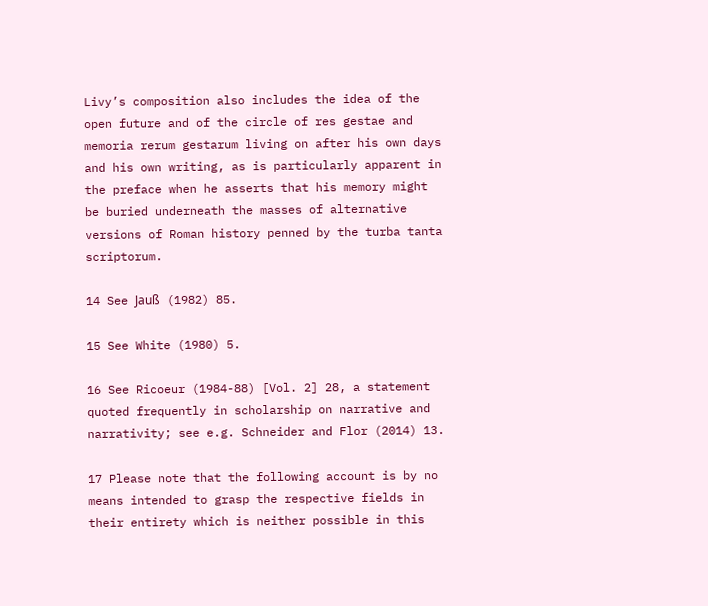Livy’s composition also includes the idea of the open future and of the circle of res gestae and memoria rerum gestarum living on after his own days and his own writing, as is particularly apparent in the preface when he asserts that his memory might be buried underneath the masses of alternative versions of Roman history penned by the turba tanta scriptorum.

14 See Jauß (1982) 85.

15 See White (1980) 5.

16 See Ricoeur (1984-88) [Vol. 2] 28, a statement quoted frequently in scholarship on narrative and narrativity; see e.g. Schneider and Flor (2014) 13.

17 Please note that the following account is by no means intended to grasp the respective fields in their entirety which is neither possible in this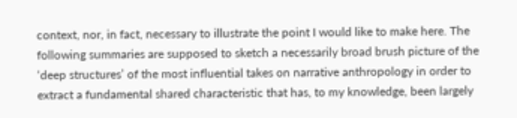context, nor, in fact, necessary to illustrate the point I would like to make here. The following summaries are supposed to sketch a necessarily broad brush picture of the ‘deep structures’ of the most influential takes on narrative anthropology in order to extract a fundamental shared characteristic that has, to my knowledge, been largely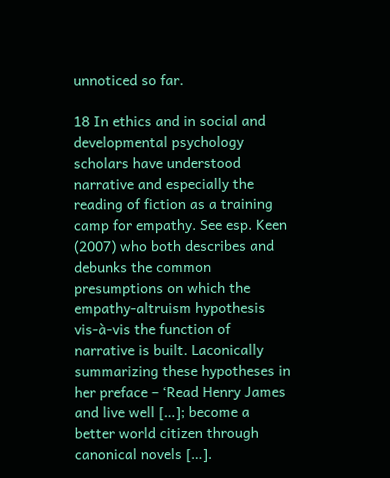unnoticed so far.

18 In ethics and in social and developmental psychology scholars have understood narrative and especially the reading of fiction as a training camp for empathy. See esp. Keen (2007) who both describes and debunks the common presumptions on which the empathy-altruism hypothesis vis-à-vis the function of narrative is built. Laconically summarizing these hypotheses in her preface – ‘Read Henry James and live well […]; become a better world citizen through canonical novels […].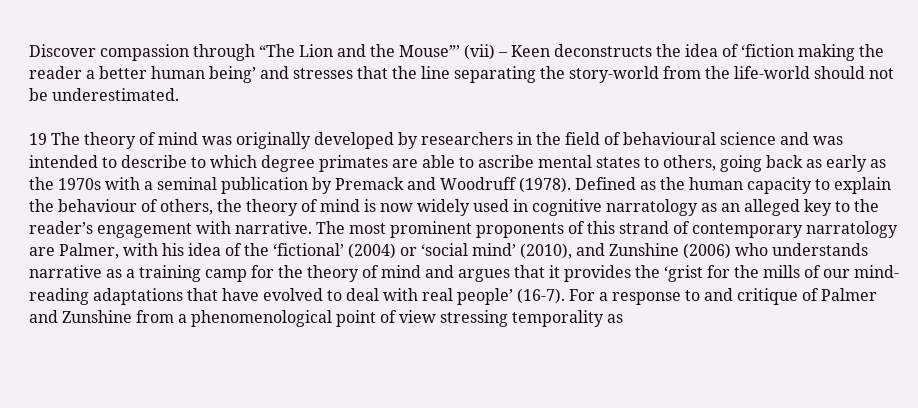Discover compassion through “The Lion and the Mouse”’ (vii) – Keen deconstructs the idea of ‘fiction making the reader a better human being’ and stresses that the line separating the story-world from the life-world should not be underestimated.

19 The theory of mind was originally developed by researchers in the field of behavioural science and was intended to describe to which degree primates are able to ascribe mental states to others, going back as early as the 1970s with a seminal publication by Premack and Woodruff (1978). Defined as the human capacity to explain the behaviour of others, the theory of mind is now widely used in cognitive narratology as an alleged key to the reader’s engagement with narrative. The most prominent proponents of this strand of contemporary narratology are Palmer, with his idea of the ‘fictional’ (2004) or ‘social mind’ (2010), and Zunshine (2006) who understands narrative as a training camp for the theory of mind and argues that it provides the ‘grist for the mills of our mind-reading adaptations that have evolved to deal with real people’ (16-7). For a response to and critique of Palmer and Zunshine from a phenomenological point of view stressing temporality as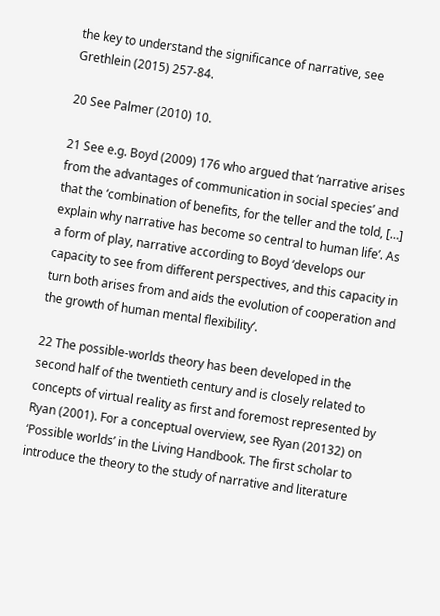the key to understand the significance of narrative, see Grethlein (2015) 257-84.

20 See Palmer (2010) 10.

21 See e.g. Boyd (2009) 176 who argued that ‘narrative arises from the advantages of communication in social species’ and that the ‘combination of benefits, for the teller and the told, […] explain why narrative has become so central to human life’. As a form of play, narrative according to Boyd ‘develops our capacity to see from different perspectives, and this capacity in turn both arises from and aids the evolution of cooperation and the growth of human mental flexibility’.

22 The possible-worlds theory has been developed in the second half of the twentieth century and is closely related to concepts of virtual reality as first and foremost represented by Ryan (2001). For a conceptual overview, see Ryan (20132) on ‘Possible worlds’ in the Living Handbook. The first scholar to introduce the theory to the study of narrative and literature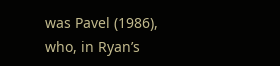was Pavel (1986), who, in Ryan’s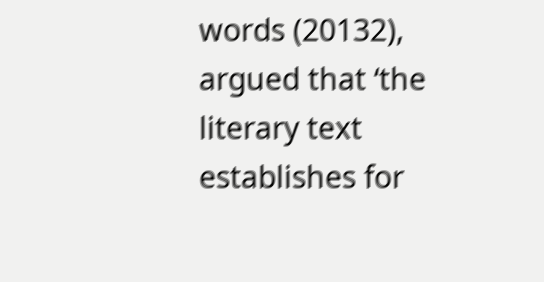words (20132), argued that ‘the literary text establishes for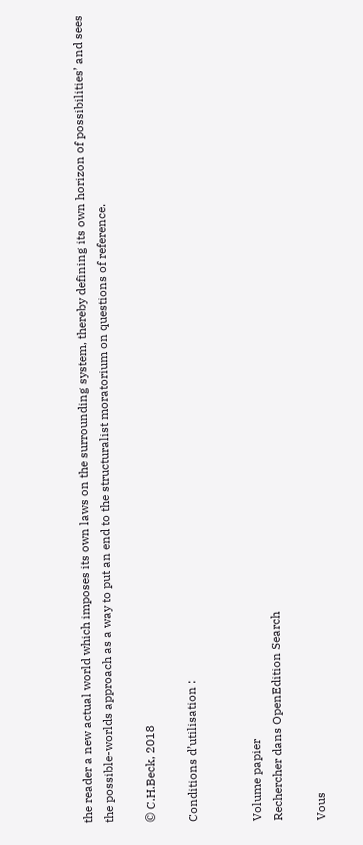the reader a new actual world which imposes its own laws on the surrounding system, thereby defining its own horizon of possibilities’ and sees the possible-worlds approach as a way to put an end to the structuralist moratorium on questions of reference.

© C.H.Beck, 2018

Conditions d’utilisation :


Volume papier
Rechercher dans OpenEdition Search

Vous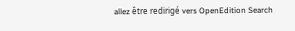allez être redirigé vers OpenEdition Search